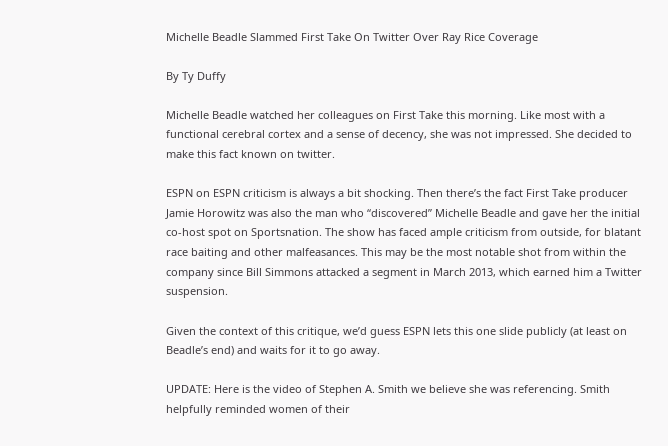Michelle Beadle Slammed First Take On Twitter Over Ray Rice Coverage

By Ty Duffy

Michelle Beadle watched her colleagues on First Take this morning. Like most with a functional cerebral cortex and a sense of decency, she was not impressed. She decided to make this fact known on twitter.

ESPN on ESPN criticism is always a bit shocking. Then there’s the fact First Take producer Jamie Horowitz was also the man who “discovered” Michelle Beadle and gave her the initial co-host spot on Sportsnation. The show has faced ample criticism from outside, for blatant race baiting and other malfeasances. This may be the most notable shot from within the company since Bill Simmons attacked a segment in March 2013, which earned him a Twitter suspension.

Given the context of this critique, we’d guess ESPN lets this one slide publicly (at least on Beadle’s end) and waits for it to go away.

UPDATE: Here is the video of Stephen A. Smith we believe she was referencing. Smith helpfully reminded women of their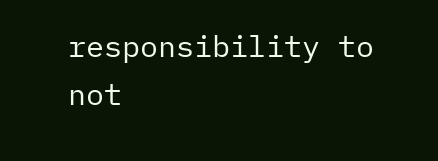responsibility to not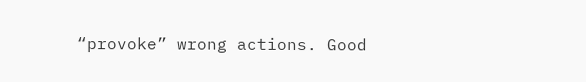“provoke” wrong actions. Good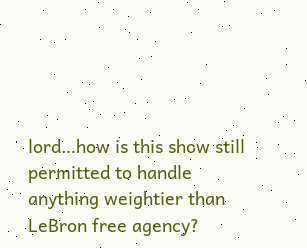lord…how is this show still permitted to handle anything weightier than LeBron free agency?